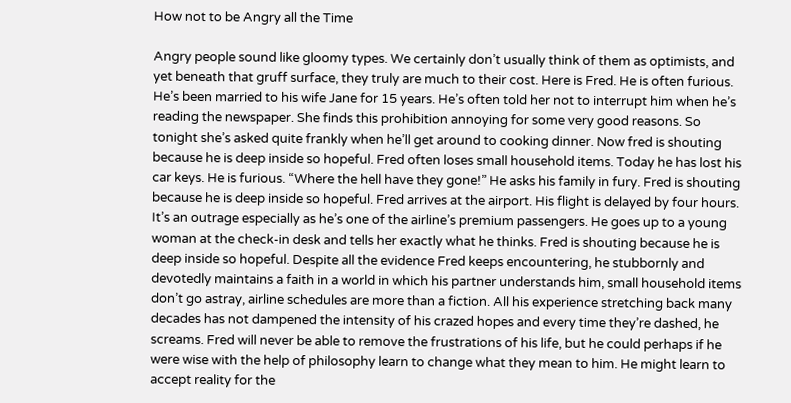How not to be Angry all the Time

Angry people sound like gloomy types. We certainly don’t usually think of them as optimists, and yet beneath that gruff surface, they truly are much to their cost. Here is Fred. He is often furious. He’s been married to his wife Jane for 15 years. He’s often told her not to interrupt him when he’s reading the newspaper. She finds this prohibition annoying for some very good reasons. So tonight she’s asked quite frankly when he’ll get around to cooking dinner. Now fred is shouting because he is deep inside so hopeful. Fred often loses small household items. Today he has lost his car keys. He is furious. “Where the hell have they gone!” He asks his family in fury. Fred is shouting because he is deep inside so hopeful. Fred arrives at the airport. His flight is delayed by four hours. It’s an outrage especially as he’s one of the airline’s premium passengers. He goes up to a young woman at the check-in desk and tells her exactly what he thinks. Fred is shouting because he is deep inside so hopeful. Despite all the evidence Fred keeps encountering, he stubbornly and devotedly maintains a faith in a world in which his partner understands him, small household items don’t go astray, airline schedules are more than a fiction. All his experience stretching back many decades has not dampened the intensity of his crazed hopes and every time they’re dashed, he screams. Fred will never be able to remove the frustrations of his life, but he could perhaps if he were wise with the help of philosophy learn to change what they mean to him. He might learn to accept reality for the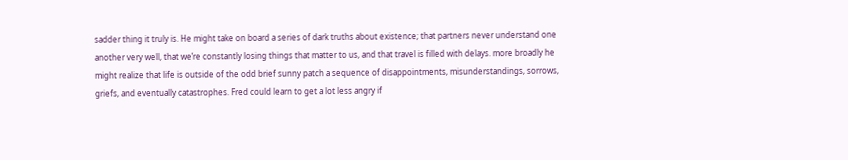sadder thing it truly is. He might take on board a series of dark truths about existence; that partners never understand one another very well, that we’re constantly losing things that matter to us, and that travel is filled with delays. more broadly he might realize that life is outside of the odd brief sunny patch a sequence of disappointments, misunderstandings, sorrows, griefs, and eventually catastrophes. Fred could learn to get a lot less angry if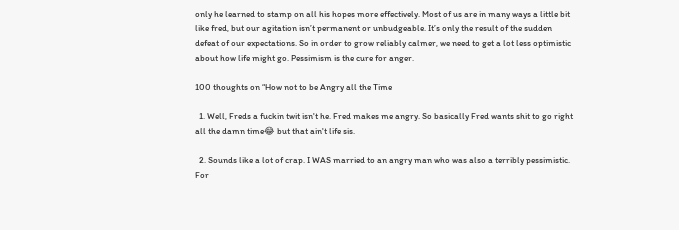only he learned to stamp on all his hopes more effectively. Most of us are in many ways a little bit like fred, but our agitation isn’t permanent or unbudgeable. It’s only the result of the sudden defeat of our expectations. So in order to grow reliably calmer, we need to get a lot less optimistic about how life might go. Pessimism is the cure for anger.

100 thoughts on “How not to be Angry all the Time

  1. Well, Freds a fuckin twit isn't he. Fred makes me angry. So basically Fred wants shit to go right all the damn time😂 but that ain't life sis.

  2. Sounds like a lot of crap. I WAS married to an angry man who was also a terribly pessimistic. For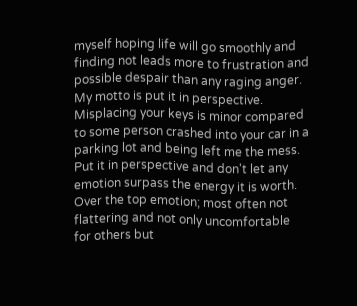myself hoping life will go smoothly and finding not leads more to frustration and possible despair than any raging anger. My motto is put it in perspective. Misplacing your keys is minor compared to some person crashed into your car in a parking lot and being left me the mess. Put it in perspective and don't let any emotion surpass the energy it is worth. Over the top emotion; most often not flattering and not only uncomfortable for others but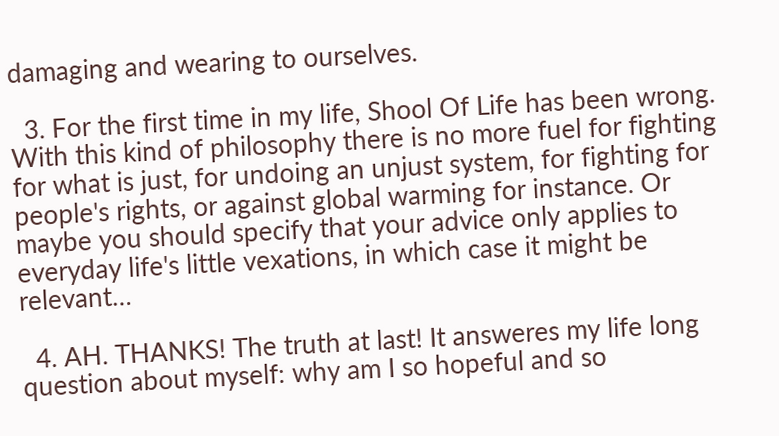damaging and wearing to ourselves.

  3. For the first time in my life, Shool Of Life has been wrong. With this kind of philosophy there is no more fuel for fighting for what is just, for undoing an unjust system, for fighting for people's rights, or against global warming for instance. Or maybe you should specify that your advice only applies to everyday life's little vexations, in which case it might be relevant…

  4. AH. THANKS! The truth at last! It answeres my life long question about myself: why am I so hopeful and so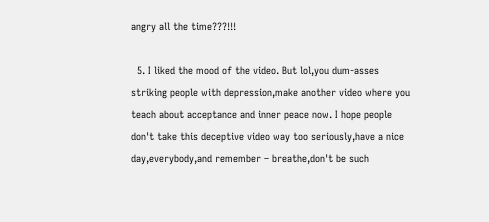angry all the time???!!!

  5. I liked the mood of the video. But lol,you dum-asses striking people with depression,make another video where you teach about acceptance and inner peace now. I hope people don't take this deceptive video way too seriously,have a nice day,everybody,and remember – breathe,don't be such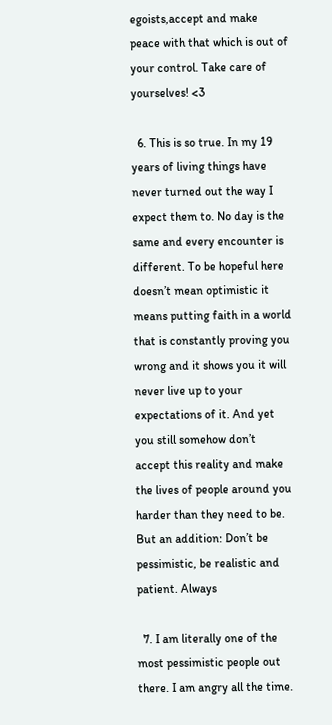egoists,accept and make peace with that which is out of your control. Take care of yourselves! <3

  6. This is so true. In my 19 years of living things have never turned out the way I expect them to. No day is the same and every encounter is different. To be hopeful here doesn’t mean optimistic it means putting faith in a world that is constantly proving you wrong and it shows you it will never live up to your expectations of it. And yet you still somehow don’t accept this reality and make the lives of people around you harder than they need to be. But an addition: Don’t be pessimistic, be realistic and patient. Always

  7. I am literally one of the most pessimistic people out there. I am angry all the time.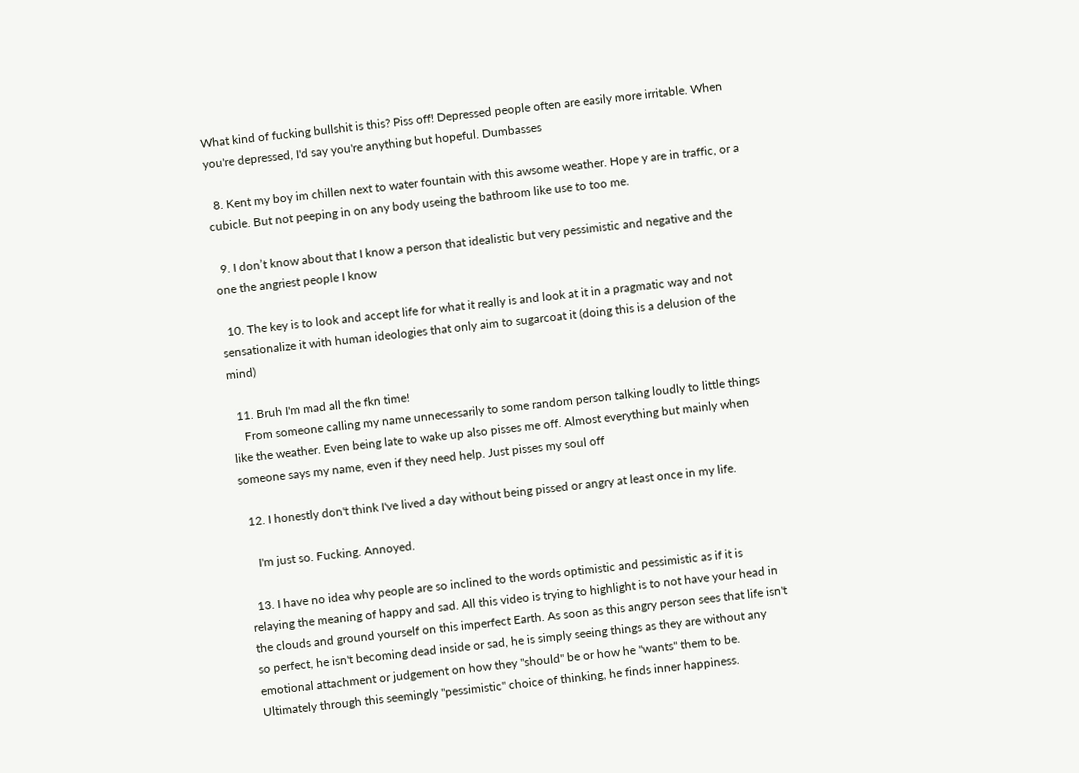What kind of fucking bullshit is this? Piss off! Depressed people often are easily more irritable. When you're depressed, I'd say you're anything but hopeful. Dumbasses

  8. Kent my boy im chillen next to water fountain with this awsome weather. Hope y are in traffic, or a cubicle. But not peeping in on any body useing the bathroom like use to too me.

  9. I don’t know about that I know a person that idealistic but very pessimistic and negative and the one the angriest people I know

  10. The key is to look and accept life for what it really is and look at it in a pragmatic way and not sensationalize it with human ideologies that only aim to sugarcoat it (doing this is a delusion of the mind)

  11. Bruh I'm mad all the fkn time!
    From someone calling my name unnecessarily to some random person talking loudly to little things like the weather. Even being late to wake up also pisses me off. Almost everything but mainly when someone says my name, even if they need help. Just pisses my soul off

  12. I honestly don't think I've lived a day without being pissed or angry at least once in my life.

    I'm just so. Fucking. Annoyed.

  13. I have no idea why people are so inclined to the words optimistic and pessimistic as if it is relaying the meaning of happy and sad. All this video is trying to highlight is to not have your head in the clouds and ground yourself on this imperfect Earth. As soon as this angry person sees that life isn't so perfect, he isn't becoming dead inside or sad, he is simply seeing things as they are without any emotional attachment or judgement on how they "should" be or how he "wants" them to be. Ultimately through this seemingly "pessimistic" choice of thinking, he finds inner happiness.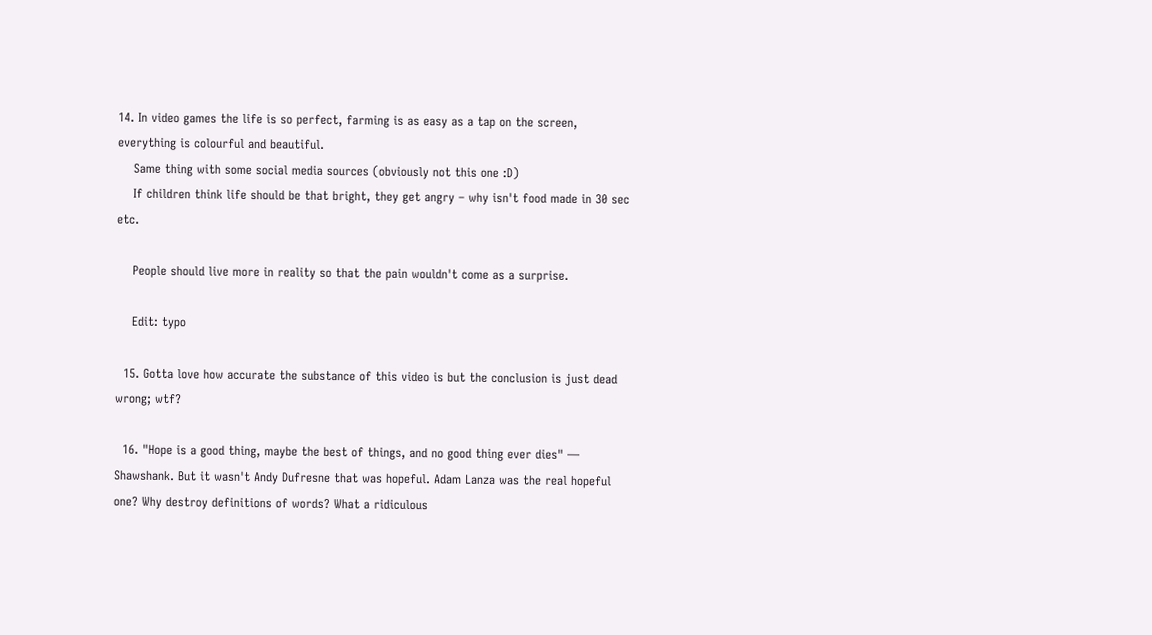14. In video games the life is so perfect, farming is as easy as a tap on the screen, everything is colourful and beautiful.
    Same thing with some social media sources (obviously not this one :D)
    If children think life should be that bright, they get angry – why isn't food made in 30 sec etc.

    People should live more in reality so that the pain wouldn't come as a surprise.

    Edit: typo

  15. Gotta love how accurate the substance of this video is but the conclusion is just dead wrong; wtf?

  16. "Hope is a good thing, maybe the best of things, and no good thing ever dies" — Shawshank. But it wasn't Andy Dufresne that was hopeful. Adam Lanza was the real hopeful one? Why destroy definitions of words? What a ridiculous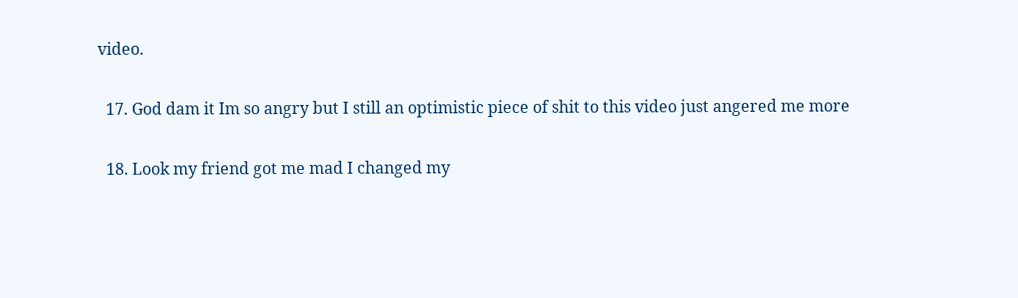video.

  17. God dam it Im so angry but I still an optimistic piece of shit to this video just angered me more

  18. Look my friend got me mad I changed my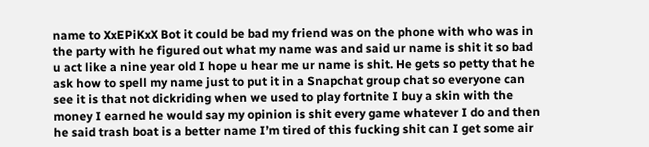name to XxEPiKxX Bot it could be bad my friend was on the phone with who was in the party with he figured out what my name was and said ur name is shit it so bad u act like a nine year old I hope u hear me ur name is shit. He gets so petty that he ask how to spell my name just to put it in a Snapchat group chat so everyone can see it is that not dickriding when we used to play fortnite I buy a skin with the money I earned he would say my opinion is shit every game whatever I do and then he said trash boat is a better name I’m tired of this fucking shit can I get some air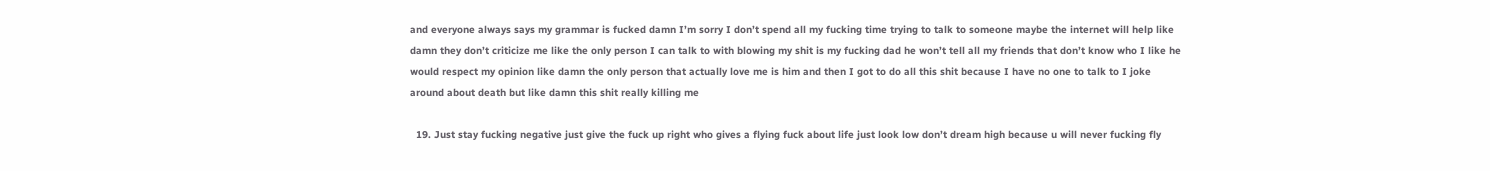and everyone always says my grammar is fucked damn I’m sorry I don’t spend all my fucking time trying to talk to someone maybe the internet will help like damn they don’t criticize me like the only person I can talk to with blowing my shit is my fucking dad he won’t tell all my friends that don’t know who I like he would respect my opinion like damn the only person that actually love me is him and then I got to do all this shit because I have no one to talk to I joke around about death but like damn this shit really killing me

  19. Just stay fucking negative just give the fuck up right who gives a flying fuck about life just look low don’t dream high because u will never fucking fly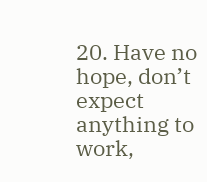20. Have no hope, don’t expect anything to work,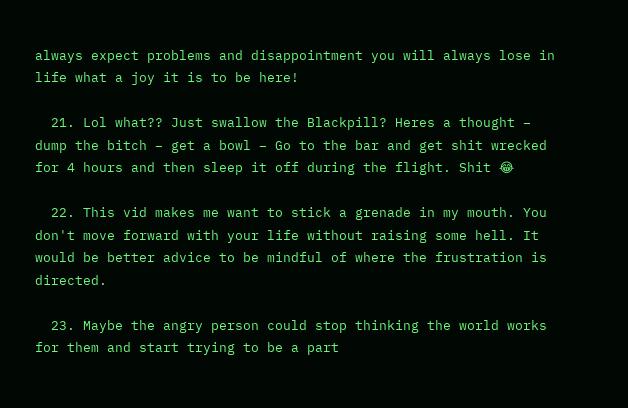always expect problems and disappointment you will always lose in life what a joy it is to be here!

  21. Lol what?? Just swallow the Blackpill? Heres a thought – dump the bitch – get a bowl – Go to the bar and get shit wrecked for 4 hours and then sleep it off during the flight. Shit 😂

  22. This vid makes me want to stick a grenade in my mouth. You don't move forward with your life without raising some hell. It would be better advice to be mindful of where the frustration is directed.

  23. Maybe the angry person could stop thinking the world works for them and start trying to be a part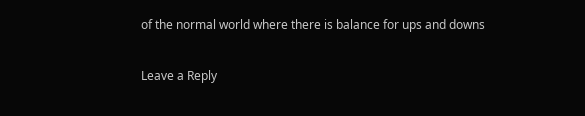of the normal world where there is balance for ups and downs

Leave a Reply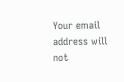Your email address will not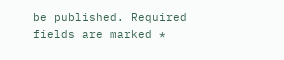be published. Required fields are marked *